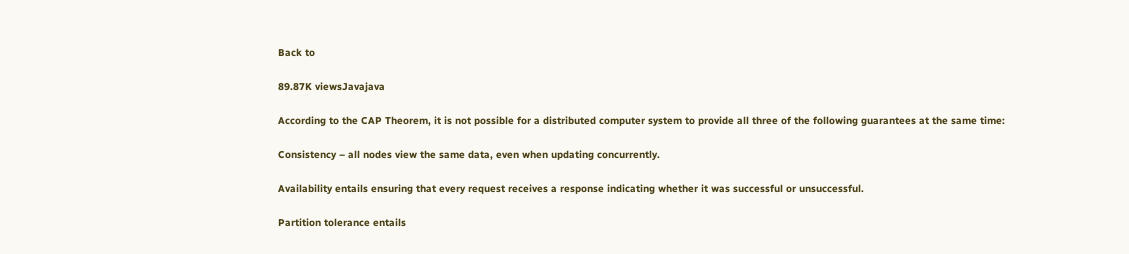Back to

89.87K viewsJavajava

According to the CAP Theorem, it is not possible for a distributed computer system to provide all three of the following guarantees at the same time:

Consistency – all nodes view the same data, even when updating concurrently.

Availability entails ensuring that every request receives a response indicating whether it was successful or unsuccessful.

Partition tolerance entails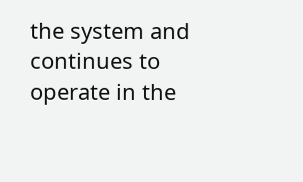the system and continues to operate in the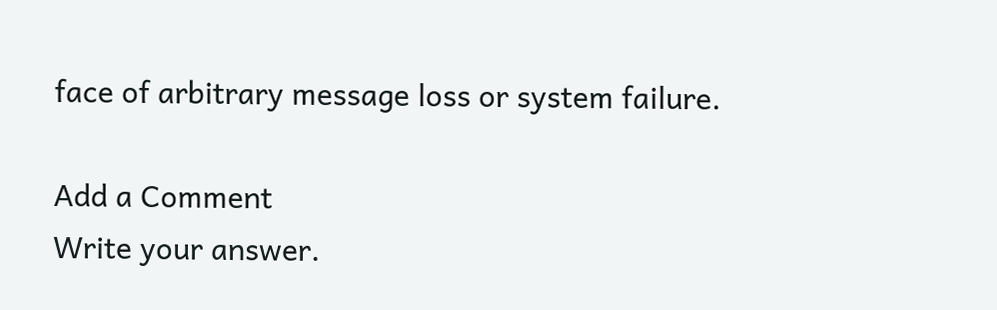face of arbitrary message loss or system failure.

Add a Comment
Write your answer.